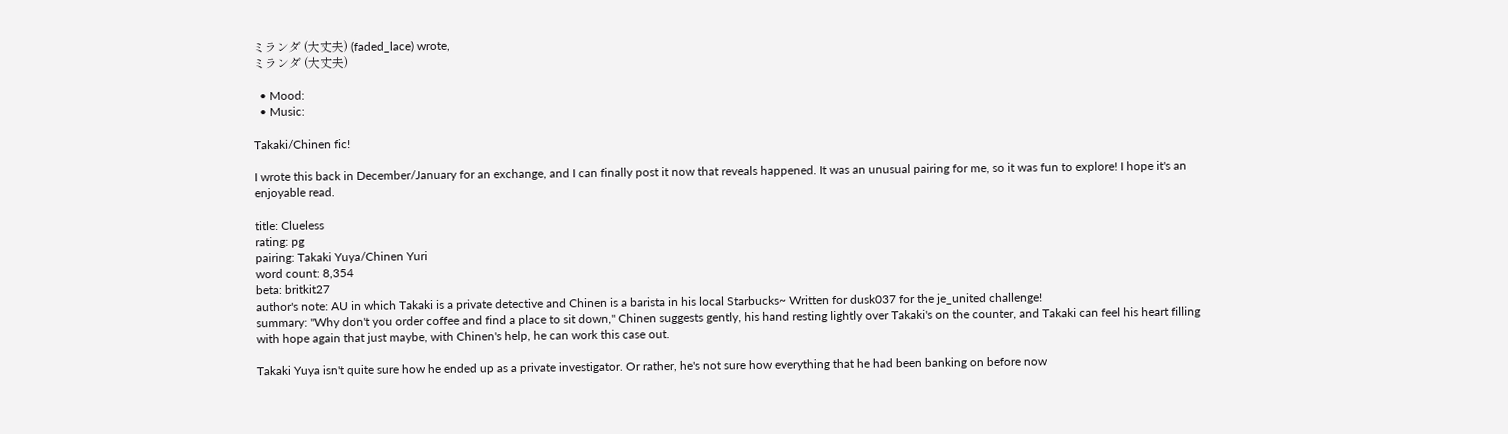ミランダ (大丈夫) (faded_lace) wrote,
ミランダ (大丈夫)

  • Mood:
  • Music:

Takaki/Chinen fic!

I wrote this back in December/January for an exchange, and I can finally post it now that reveals happened. It was an unusual pairing for me, so it was fun to explore! I hope it's an enjoyable read.

title: Clueless
rating: pg
pairing: Takaki Yuya/Chinen Yuri
word count: 8,354
beta: britkit27
author's note: AU in which Takaki is a private detective and Chinen is a barista in his local Starbucks~ Written for dusk037 for the je_united challenge!
summary: "Why don't you order coffee and find a place to sit down," Chinen suggests gently, his hand resting lightly over Takaki's on the counter, and Takaki can feel his heart filling with hope again that just maybe, with Chinen's help, he can work this case out.

Takaki Yuya isn't quite sure how he ended up as a private investigator. Or rather, he's not sure how everything that he had been banking on before now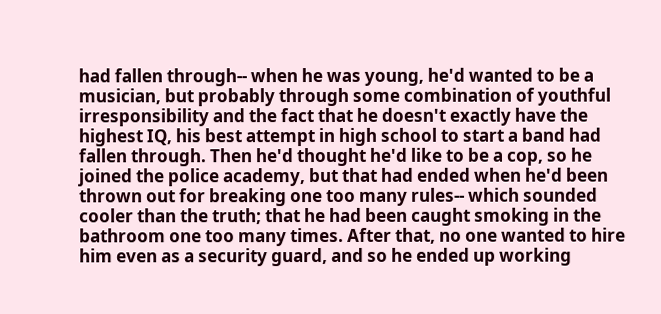had fallen through-- when he was young, he'd wanted to be a musician, but probably through some combination of youthful irresponsibility and the fact that he doesn't exactly have the highest IQ, his best attempt in high school to start a band had fallen through. Then he'd thought he'd like to be a cop, so he joined the police academy, but that had ended when he'd been thrown out for breaking one too many rules-- which sounded cooler than the truth; that he had been caught smoking in the bathroom one too many times. After that, no one wanted to hire him even as a security guard, and so he ended up working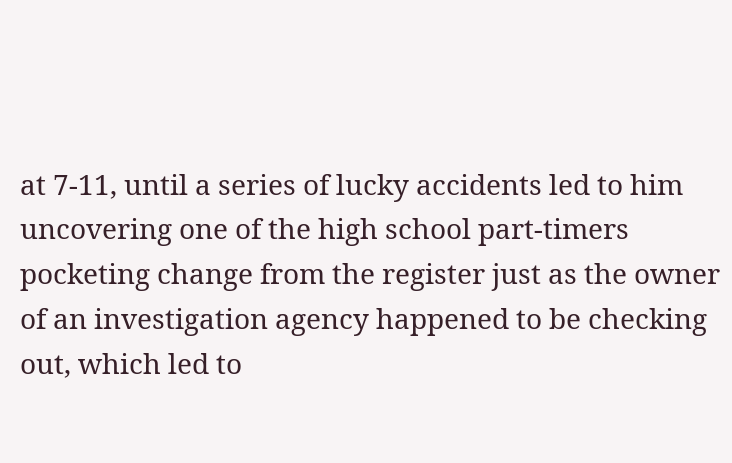at 7-11, until a series of lucky accidents led to him uncovering one of the high school part-timers pocketing change from the register just as the owner of an investigation agency happened to be checking out, which led to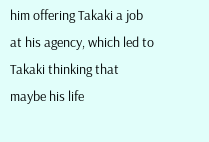him offering Takaki a job at his agency, which led to Takaki thinking that maybe his life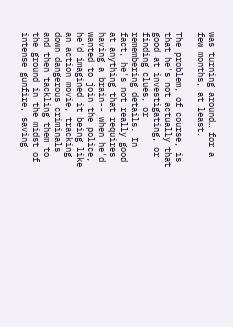was turning around… for a few months, at least.

The problem, of course, is that he's not actually that good at investigating, or finding clues, or remembering details. In fact, he's not really good at anything that requires having a brain-- when he'd wanted to join the police, he'd imagined it being like an action movie, tracking down dangerous criminals and then tackling them to the ground in the midst of intense gunfire, saving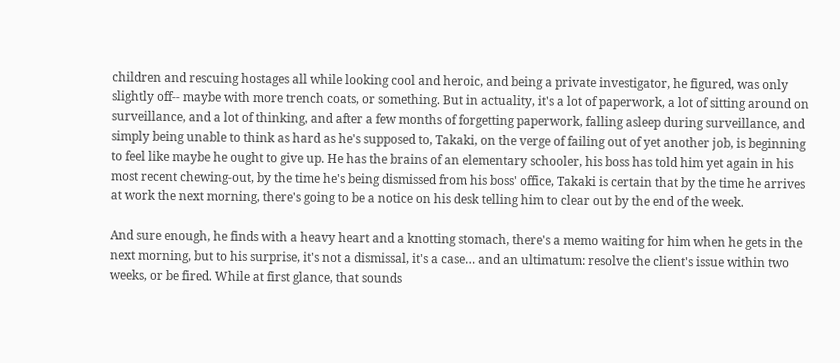children and rescuing hostages all while looking cool and heroic, and being a private investigator, he figured, was only slightly off-- maybe with more trench coats, or something. But in actuality, it's a lot of paperwork, a lot of sitting around on surveillance, and a lot of thinking, and after a few months of forgetting paperwork, falling asleep during surveillance, and simply being unable to think as hard as he's supposed to, Takaki, on the verge of failing out of yet another job, is beginning to feel like maybe he ought to give up. He has the brains of an elementary schooler, his boss has told him yet again in his most recent chewing-out, by the time he's being dismissed from his boss' office, Takaki is certain that by the time he arrives at work the next morning, there's going to be a notice on his desk telling him to clear out by the end of the week.

And sure enough, he finds with a heavy heart and a knotting stomach, there's a memo waiting for him when he gets in the next morning, but to his surprise, it's not a dismissal, it's a case… and an ultimatum: resolve the client's issue within two weeks, or be fired. While at first glance, that sounds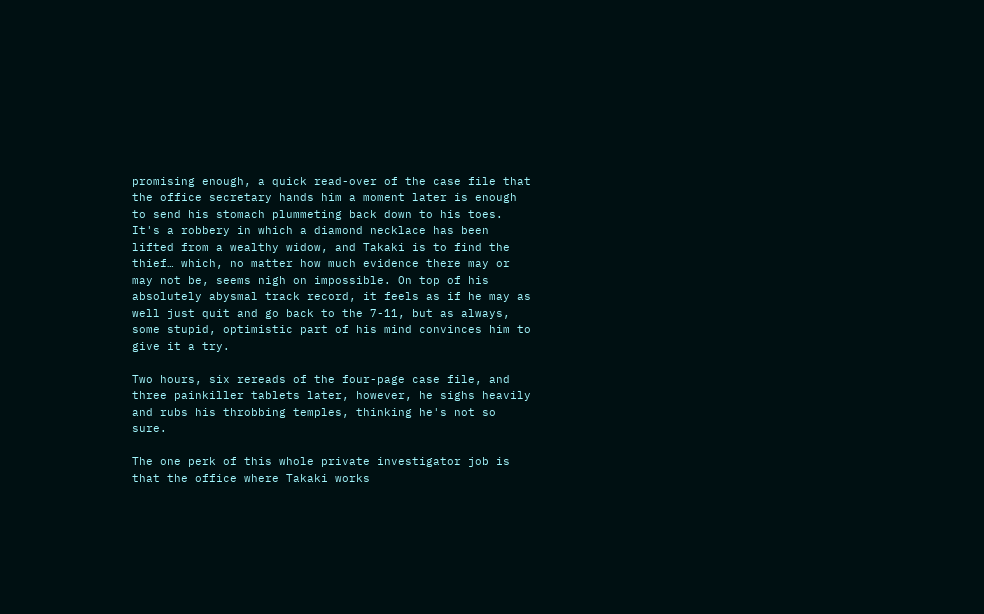promising enough, a quick read-over of the case file that the office secretary hands him a moment later is enough to send his stomach plummeting back down to his toes. It's a robbery in which a diamond necklace has been lifted from a wealthy widow, and Takaki is to find the thief… which, no matter how much evidence there may or may not be, seems nigh on impossible. On top of his absolutely abysmal track record, it feels as if he may as well just quit and go back to the 7-11, but as always, some stupid, optimistic part of his mind convinces him to give it a try.

Two hours, six rereads of the four-page case file, and three painkiller tablets later, however, he sighs heavily and rubs his throbbing temples, thinking he's not so sure.

The one perk of this whole private investigator job is that the office where Takaki works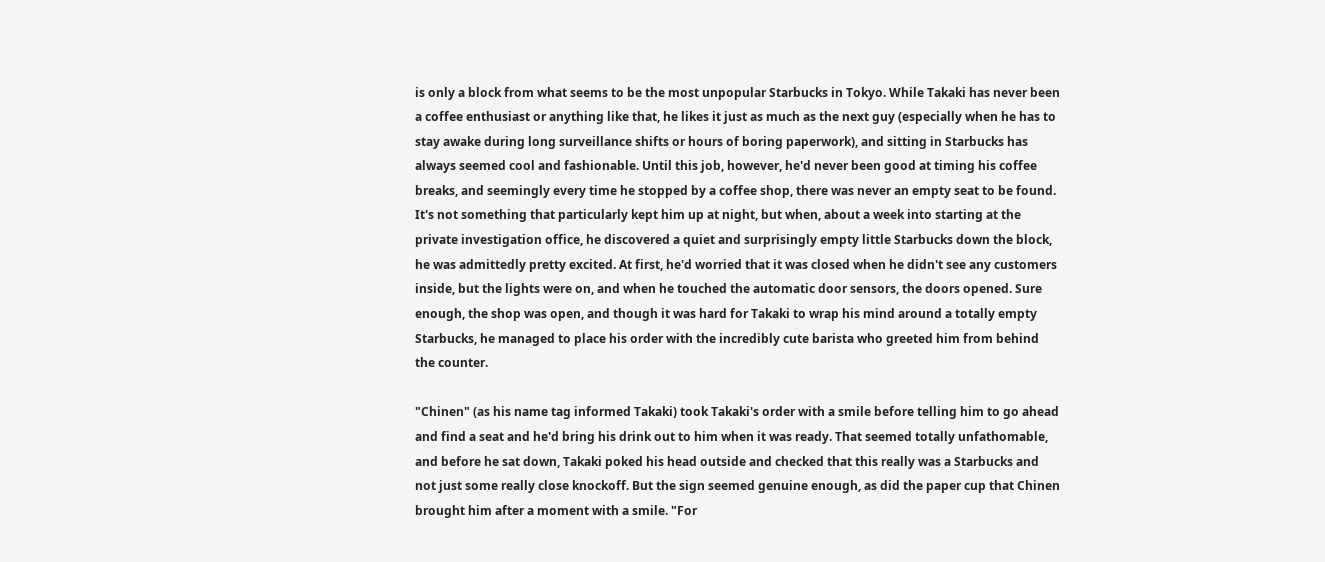is only a block from what seems to be the most unpopular Starbucks in Tokyo. While Takaki has never been a coffee enthusiast or anything like that, he likes it just as much as the next guy (especially when he has to stay awake during long surveillance shifts or hours of boring paperwork), and sitting in Starbucks has always seemed cool and fashionable. Until this job, however, he'd never been good at timing his coffee breaks, and seemingly every time he stopped by a coffee shop, there was never an empty seat to be found. It's not something that particularly kept him up at night, but when, about a week into starting at the private investigation office, he discovered a quiet and surprisingly empty little Starbucks down the block, he was admittedly pretty excited. At first, he'd worried that it was closed when he didn't see any customers inside, but the lights were on, and when he touched the automatic door sensors, the doors opened. Sure enough, the shop was open, and though it was hard for Takaki to wrap his mind around a totally empty Starbucks, he managed to place his order with the incredibly cute barista who greeted him from behind the counter.

"Chinen" (as his name tag informed Takaki) took Takaki's order with a smile before telling him to go ahead and find a seat and he'd bring his drink out to him when it was ready. That seemed totally unfathomable, and before he sat down, Takaki poked his head outside and checked that this really was a Starbucks and not just some really close knockoff. But the sign seemed genuine enough, as did the paper cup that Chinen brought him after a moment with a smile. "For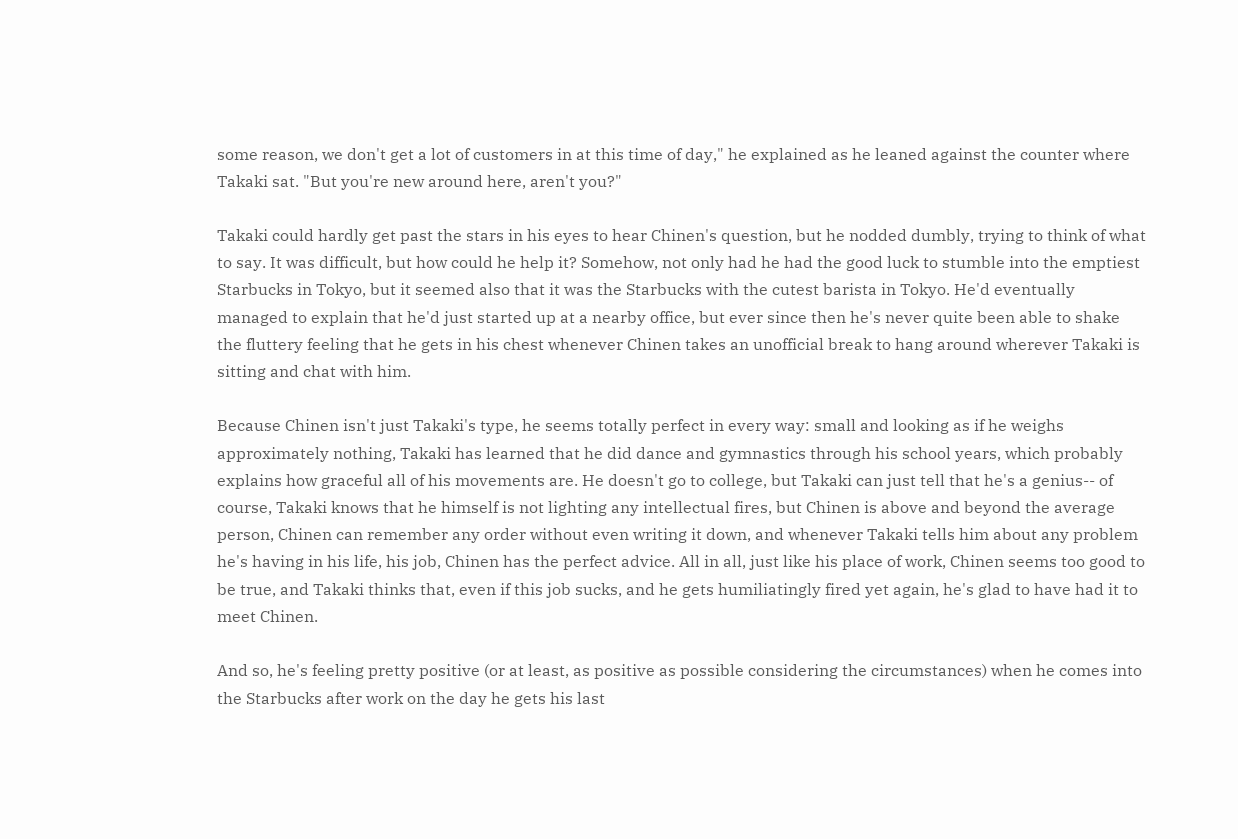some reason, we don't get a lot of customers in at this time of day," he explained as he leaned against the counter where Takaki sat. "But you're new around here, aren't you?"

Takaki could hardly get past the stars in his eyes to hear Chinen's question, but he nodded dumbly, trying to think of what to say. It was difficult, but how could he help it? Somehow, not only had he had the good luck to stumble into the emptiest Starbucks in Tokyo, but it seemed also that it was the Starbucks with the cutest barista in Tokyo. He'd eventually managed to explain that he'd just started up at a nearby office, but ever since then he's never quite been able to shake the fluttery feeling that he gets in his chest whenever Chinen takes an unofficial break to hang around wherever Takaki is sitting and chat with him.

Because Chinen isn't just Takaki's type, he seems totally perfect in every way: small and looking as if he weighs approximately nothing, Takaki has learned that he did dance and gymnastics through his school years, which probably explains how graceful all of his movements are. He doesn't go to college, but Takaki can just tell that he's a genius-- of course, Takaki knows that he himself is not lighting any intellectual fires, but Chinen is above and beyond the average person, Chinen can remember any order without even writing it down, and whenever Takaki tells him about any problem he's having in his life, his job, Chinen has the perfect advice. All in all, just like his place of work, Chinen seems too good to be true, and Takaki thinks that, even if this job sucks, and he gets humiliatingly fired yet again, he's glad to have had it to meet Chinen.

And so, he's feeling pretty positive (or at least, as positive as possible considering the circumstances) when he comes into the Starbucks after work on the day he gets his last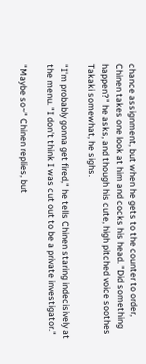chance assignment, but when he gets to the counter to order, Chinen takes one look at him and cocks his head. "Did something happen?" he asks, and though his cute, high pitched voice soothes Takaki somewhat, he sighs.

"I'm probably gonna get fired," he tells Chinen staring indecisively at the menu. "I don't think I was cut out to be a private investigator."

"Maybe so~" Chinen replies, but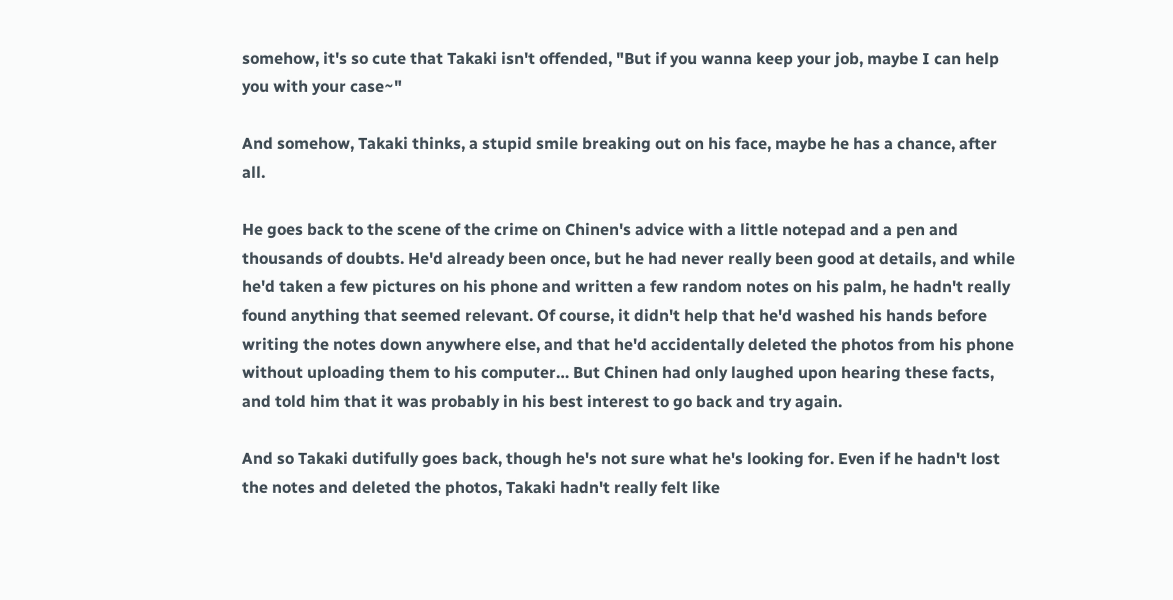somehow, it's so cute that Takaki isn't offended, "But if you wanna keep your job, maybe I can help you with your case~"

And somehow, Takaki thinks, a stupid smile breaking out on his face, maybe he has a chance, after all.

He goes back to the scene of the crime on Chinen's advice with a little notepad and a pen and thousands of doubts. He'd already been once, but he had never really been good at details, and while he'd taken a few pictures on his phone and written a few random notes on his palm, he hadn't really found anything that seemed relevant. Of course, it didn't help that he'd washed his hands before writing the notes down anywhere else, and that he'd accidentally deleted the photos from his phone without uploading them to his computer… But Chinen had only laughed upon hearing these facts, and told him that it was probably in his best interest to go back and try again.

And so Takaki dutifully goes back, though he's not sure what he's looking for. Even if he hadn't lost the notes and deleted the photos, Takaki hadn't really felt like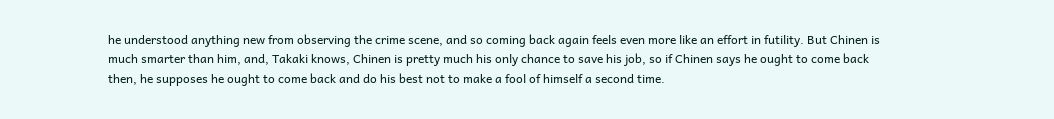he understood anything new from observing the crime scene, and so coming back again feels even more like an effort in futility. But Chinen is much smarter than him, and, Takaki knows, Chinen is pretty much his only chance to save his job, so if Chinen says he ought to come back then, he supposes he ought to come back and do his best not to make a fool of himself a second time.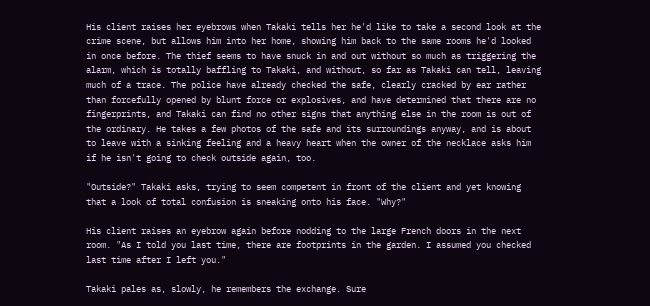His client raises her eyebrows when Takaki tells her he'd like to take a second look at the crime scene, but allows him into her home, showing him back to the same rooms he'd looked in once before. The thief seems to have snuck in and out without so much as triggering the alarm, which is totally baffling to Takaki, and without, so far as Takaki can tell, leaving much of a trace. The police have already checked the safe, clearly cracked by ear rather than forcefully opened by blunt force or explosives, and have determined that there are no fingerprints, and Takaki can find no other signs that anything else in the room is out of the ordinary. He takes a few photos of the safe and its surroundings anyway, and is about to leave with a sinking feeling and a heavy heart when the owner of the necklace asks him if he isn't going to check outside again, too.

"Outside?" Takaki asks, trying to seem competent in front of the client and yet knowing that a look of total confusion is sneaking onto his face. "Why?"

His client raises an eyebrow again before nodding to the large French doors in the next room. "As I told you last time, there are footprints in the garden. I assumed you checked last time after I left you."

Takaki pales as, slowly, he remembers the exchange. Sure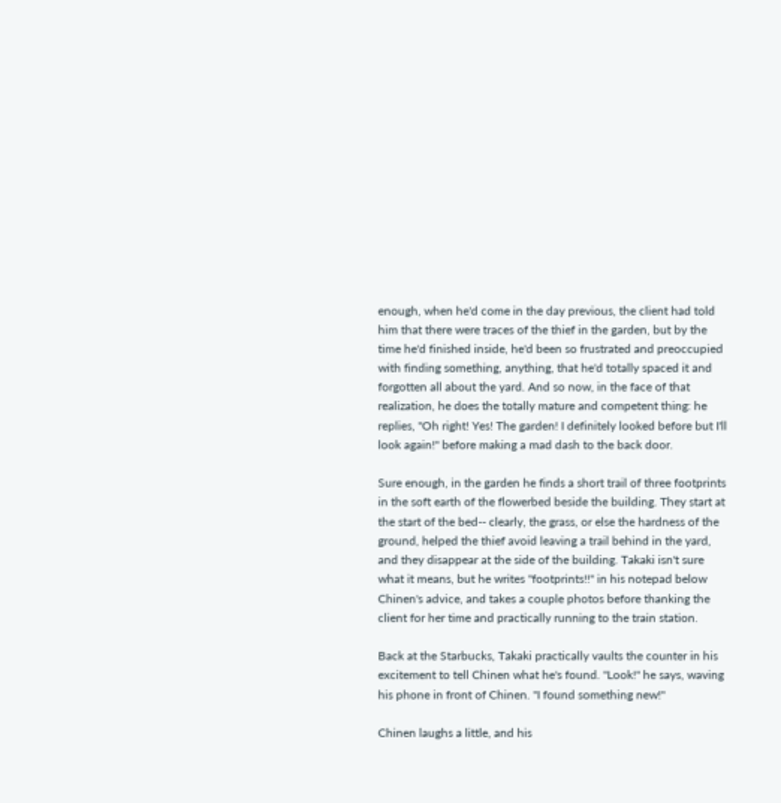enough, when he'd come in the day previous, the client had told him that there were traces of the thief in the garden, but by the time he'd finished inside, he'd been so frustrated and preoccupied with finding something, anything, that he'd totally spaced it and forgotten all about the yard. And so now, in the face of that realization, he does the totally mature and competent thing: he replies, "Oh right! Yes! The garden! I definitely looked before but I'll look again!" before making a mad dash to the back door.

Sure enough, in the garden he finds a short trail of three footprints in the soft earth of the flowerbed beside the building. They start at the start of the bed-- clearly, the grass, or else the hardness of the ground, helped the thief avoid leaving a trail behind in the yard, and they disappear at the side of the building. Takaki isn't sure what it means, but he writes "footprints!!" in his notepad below Chinen's advice, and takes a couple photos before thanking the client for her time and practically running to the train station.

Back at the Starbucks, Takaki practically vaults the counter in his excitement to tell Chinen what he's found. "Look!" he says, waving his phone in front of Chinen. "I found something new!"

Chinen laughs a little, and his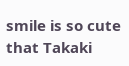smile is so cute that Takaki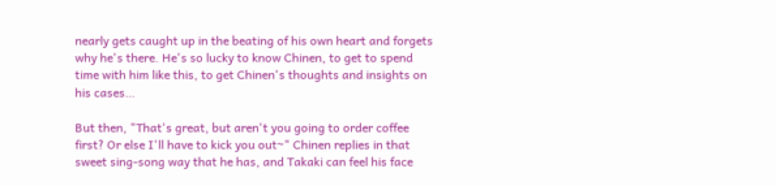nearly gets caught up in the beating of his own heart and forgets why he's there. He's so lucky to know Chinen, to get to spend time with him like this, to get Chinen's thoughts and insights on his cases…

But then, "That's great, but aren't you going to order coffee first? Or else I'll have to kick you out~" Chinen replies in that sweet sing-song way that he has, and Takaki can feel his face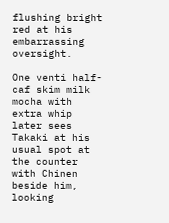flushing bright red at his embarrassing oversight.

One venti half-caf skim milk mocha with extra whip later sees Takaki at his usual spot at the counter with Chinen beside him, looking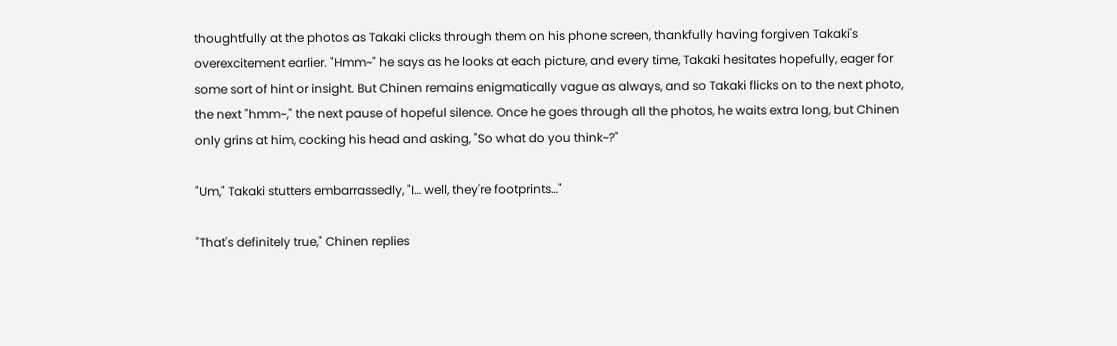thoughtfully at the photos as Takaki clicks through them on his phone screen, thankfully having forgiven Takaki's overexcitement earlier. "Hmm~" he says as he looks at each picture, and every time, Takaki hesitates hopefully, eager for some sort of hint or insight. But Chinen remains enigmatically vague as always, and so Takaki flicks on to the next photo, the next "hmm~," the next pause of hopeful silence. Once he goes through all the photos, he waits extra long, but Chinen only grins at him, cocking his head and asking, "So what do you think~?"

"Um," Takaki stutters embarrassedly, "I… well, they're footprints…"

"That's definitely true," Chinen replies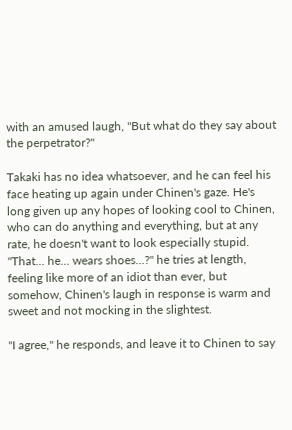with an amused laugh, "But what do they say about the perpetrator?"

Takaki has no idea whatsoever, and he can feel his face heating up again under Chinen's gaze. He's long given up any hopes of looking cool to Chinen, who can do anything and everything, but at any rate, he doesn't want to look especially stupid. "That… he… wears shoes…?" he tries at length, feeling like more of an idiot than ever, but somehow, Chinen's laugh in response is warm and sweet and not mocking in the slightest.

"I agree," he responds, and leave it to Chinen to say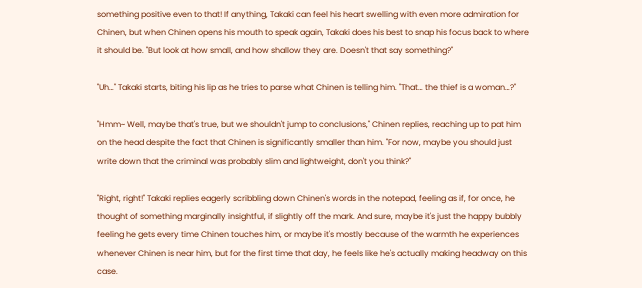something positive even to that! If anything, Takaki can feel his heart swelling with even more admiration for Chinen, but when Chinen opens his mouth to speak again, Takaki does his best to snap his focus back to where it should be. "But look at how small, and how shallow they are. Doesn't that say something?"

"Uh…" Takaki starts, biting his lip as he tries to parse what Chinen is telling him. "That… the thief is a woman…?"

"Hmm~ Well, maybe that's true, but we shouldn't jump to conclusions," Chinen replies, reaching up to pat him on the head despite the fact that Chinen is significantly smaller than him. "For now, maybe you should just write down that the criminal was probably slim and lightweight, don't you think?"

"Right, right!" Takaki replies eagerly scribbling down Chinen's words in the notepad, feeling as if, for once, he thought of something marginally insightful, if slightly off the mark. And sure, maybe it's just the happy bubbly feeling he gets every time Chinen touches him, or maybe it's mostly because of the warmth he experiences whenever Chinen is near him, but for the first time that day, he feels like he's actually making headway on this case.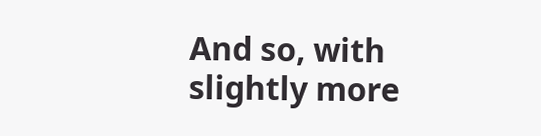And so, with slightly more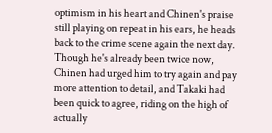optimism in his heart and Chinen's praise still playing on repeat in his ears, he heads back to the crime scene again the next day. Though he's already been twice now, Chinen had urged him to try again and pay more attention to detail, and Takaki had been quick to agree, riding on the high of actually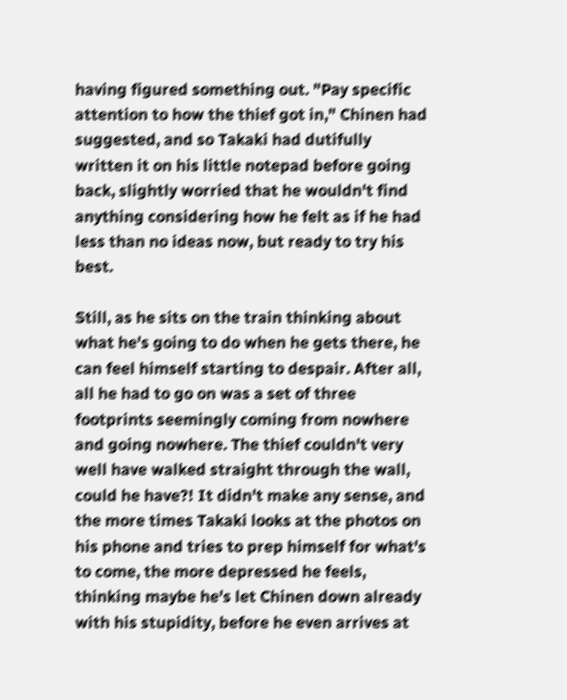having figured something out. "Pay specific attention to how the thief got in," Chinen had suggested, and so Takaki had dutifully written it on his little notepad before going back, slightly worried that he wouldn't find anything considering how he felt as if he had less than no ideas now, but ready to try his best.

Still, as he sits on the train thinking about what he's going to do when he gets there, he can feel himself starting to despair. After all, all he had to go on was a set of three footprints seemingly coming from nowhere and going nowhere. The thief couldn't very well have walked straight through the wall, could he have?! It didn't make any sense, and the more times Takaki looks at the photos on his phone and tries to prep himself for what's to come, the more depressed he feels, thinking maybe he's let Chinen down already with his stupidity, before he even arrives at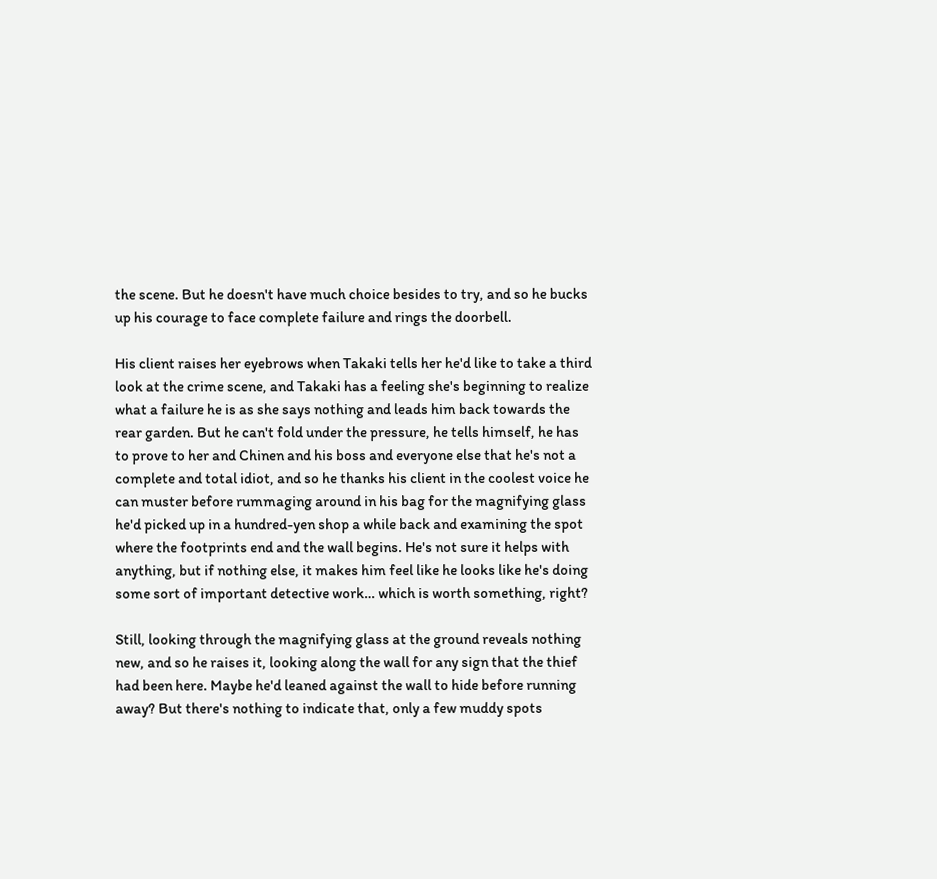the scene. But he doesn't have much choice besides to try, and so he bucks up his courage to face complete failure and rings the doorbell.

His client raises her eyebrows when Takaki tells her he'd like to take a third look at the crime scene, and Takaki has a feeling she's beginning to realize what a failure he is as she says nothing and leads him back towards the rear garden. But he can't fold under the pressure, he tells himself, he has to prove to her and Chinen and his boss and everyone else that he's not a complete and total idiot, and so he thanks his client in the coolest voice he can muster before rummaging around in his bag for the magnifying glass he'd picked up in a hundred-yen shop a while back and examining the spot where the footprints end and the wall begins. He's not sure it helps with anything, but if nothing else, it makes him feel like he looks like he's doing some sort of important detective work… which is worth something, right?

Still, looking through the magnifying glass at the ground reveals nothing new, and so he raises it, looking along the wall for any sign that the thief had been here. Maybe he'd leaned against the wall to hide before running away? But there's nothing to indicate that, only a few muddy spots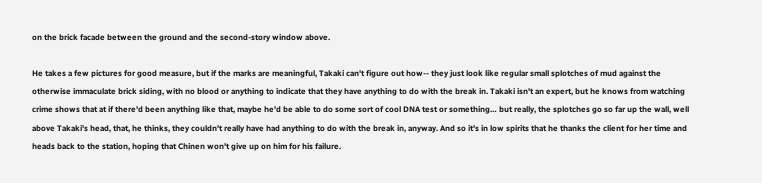on the brick facade between the ground and the second-story window above.

He takes a few pictures for good measure, but if the marks are meaningful, Takaki can't figure out how-- they just look like regular small splotches of mud against the otherwise immaculate brick siding, with no blood or anything to indicate that they have anything to do with the break in. Takaki isn't an expert, but he knows from watching crime shows that at if there'd been anything like that, maybe he'd be able to do some sort of cool DNA test or something… but really, the splotches go so far up the wall, well above Takaki's head, that, he thinks, they couldn't really have had anything to do with the break in, anyway. And so it's in low spirits that he thanks the client for her time and heads back to the station, hoping that Chinen won't give up on him for his failure.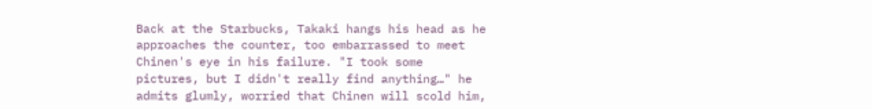Back at the Starbucks, Takaki hangs his head as he approaches the counter, too embarrassed to meet Chinen's eye in his failure. "I took some pictures, but I didn't really find anything…" he admits glumly, worried that Chinen will scold him,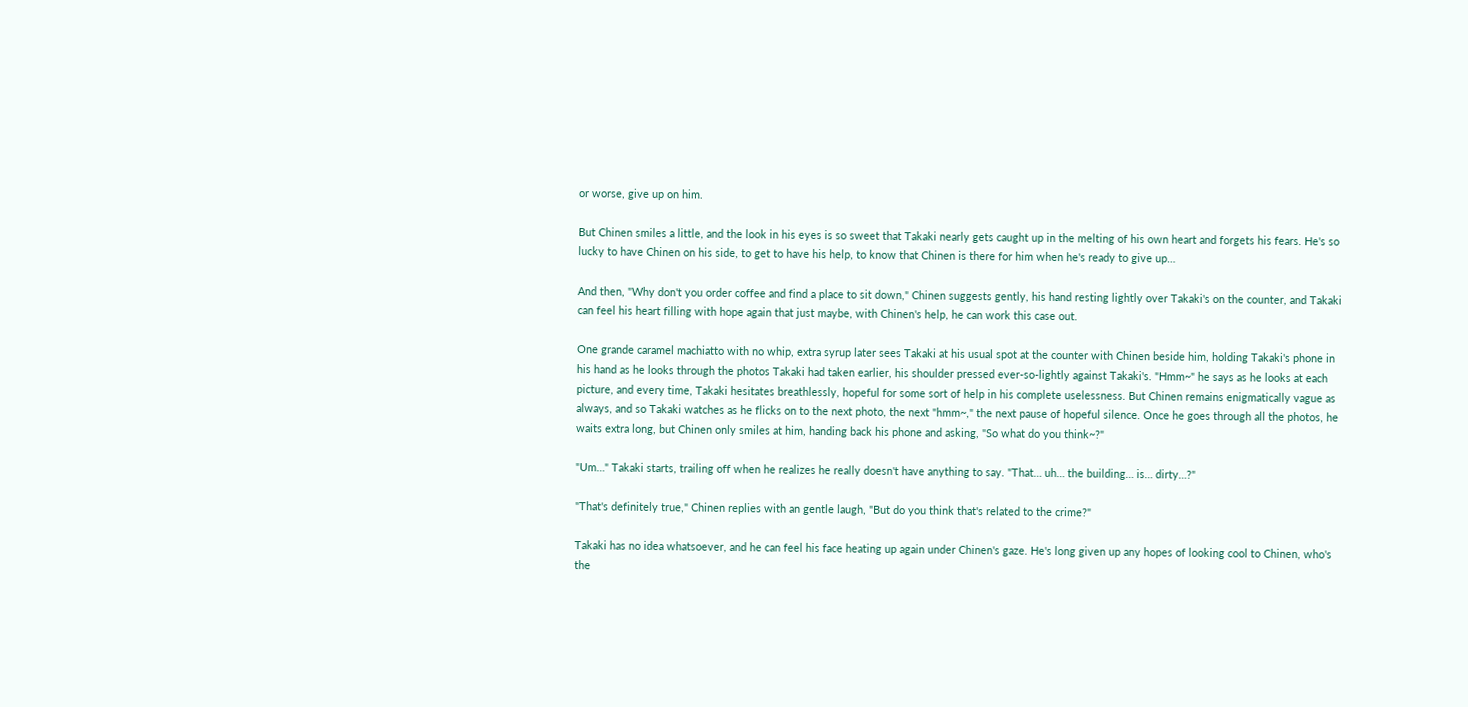or worse, give up on him.

But Chinen smiles a little, and the look in his eyes is so sweet that Takaki nearly gets caught up in the melting of his own heart and forgets his fears. He's so lucky to have Chinen on his side, to get to have his help, to know that Chinen is there for him when he's ready to give up…

And then, "Why don't you order coffee and find a place to sit down," Chinen suggests gently, his hand resting lightly over Takaki's on the counter, and Takaki can feel his heart filling with hope again that just maybe, with Chinen's help, he can work this case out.

One grande caramel machiatto with no whip, extra syrup later sees Takaki at his usual spot at the counter with Chinen beside him, holding Takaki's phone in his hand as he looks through the photos Takaki had taken earlier, his shoulder pressed ever-so-lightly against Takaki's. "Hmm~" he says as he looks at each picture, and every time, Takaki hesitates breathlessly, hopeful for some sort of help in his complete uselessness. But Chinen remains enigmatically vague as always, and so Takaki watches as he flicks on to the next photo, the next "hmm~," the next pause of hopeful silence. Once he goes through all the photos, he waits extra long, but Chinen only smiles at him, handing back his phone and asking, "So what do you think~?"

"Um…" Takaki starts, trailing off when he realizes he really doesn't have anything to say. "That… uh… the building… is… dirty…?"

"That's definitely true," Chinen replies with an gentle laugh, "But do you think that's related to the crime?"

Takaki has no idea whatsoever, and he can feel his face heating up again under Chinen's gaze. He's long given up any hopes of looking cool to Chinen, who's the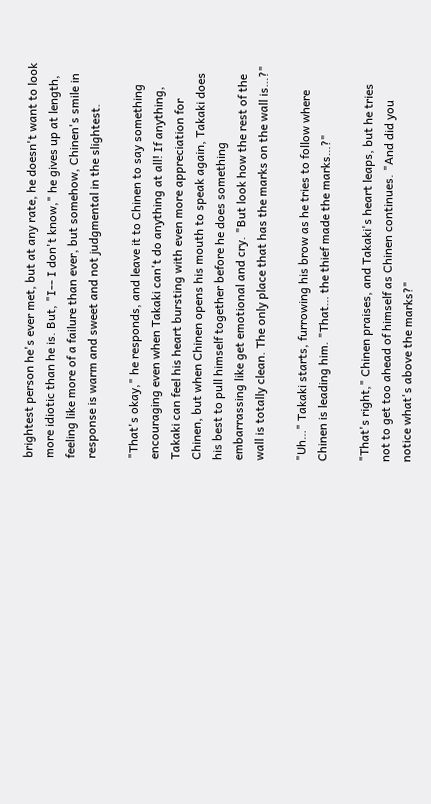brightest person he's ever met, but at any rate, he doesn't want to look more idiotic than he is. But, "I-- I don't know," he gives up at length, feeling like more of a failure than ever, but somehow, Chinen's smile in response is warm and sweet and not judgmental in the slightest.

"That's okay," he responds, and leave it to Chinen to say something encouraging even when Takaki can't do anything at all! If anything, Takaki can feel his heart bursting with even more appreciation for Chinen, but when Chinen opens his mouth to speak again, Takaki does his best to pull himself together before he does something embarrassing like get emotional and cry. "But look how the rest of the wall is totally clean. The only place that has the marks on the wall is…?"

"Uh…" Takaki starts, furrowing his brow as he tries to follow where Chinen is leading him. "That… the thief made the marks…?"

"That's right," Chinen praises, and Takaki's heart leaps, but he tries not to get too ahead of himself as Chinen continues. "And did you notice what's above the marks?"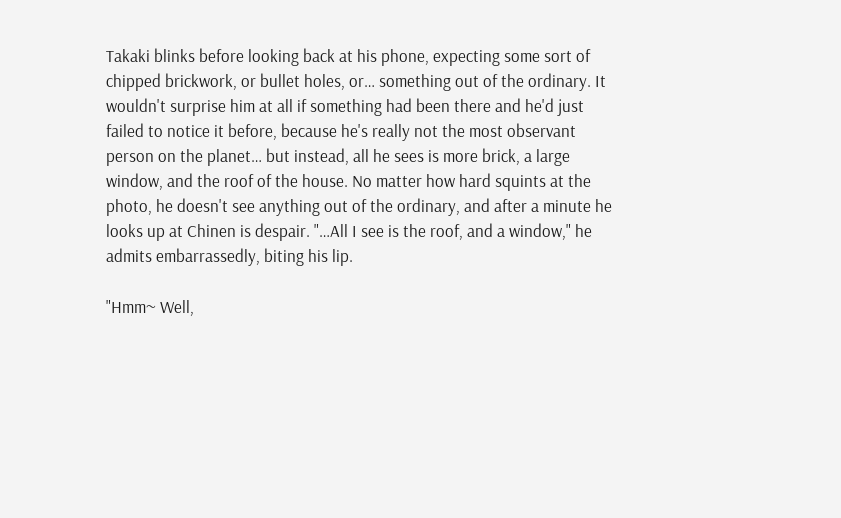Takaki blinks before looking back at his phone, expecting some sort of chipped brickwork, or bullet holes, or… something out of the ordinary. It wouldn't surprise him at all if something had been there and he'd just failed to notice it before, because he's really not the most observant person on the planet… but instead, all he sees is more brick, a large window, and the roof of the house. No matter how hard squints at the photo, he doesn't see anything out of the ordinary, and after a minute he looks up at Chinen is despair. "…All I see is the roof, and a window," he admits embarrassedly, biting his lip.

"Hmm~ Well,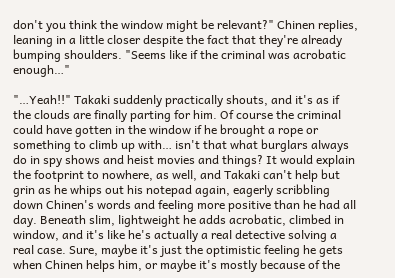don't you think the window might be relevant?" Chinen replies, leaning in a little closer despite the fact that they're already bumping shoulders. "Seems like if the criminal was acrobatic enough…"

"…Yeah!!" Takaki suddenly practically shouts, and it's as if the clouds are finally parting for him. Of course the criminal could have gotten in the window if he brought a rope or something to climb up with… isn't that what burglars always do in spy shows and heist movies and things? It would explain the footprint to nowhere, as well, and Takaki can't help but grin as he whips out his notepad again, eagerly scribbling down Chinen's words and feeling more positive than he had all day. Beneath slim, lightweight he adds acrobatic, climbed in window, and it's like he's actually a real detective solving a real case. Sure, maybe it's just the optimistic feeling he gets when Chinen helps him, or maybe it's mostly because of the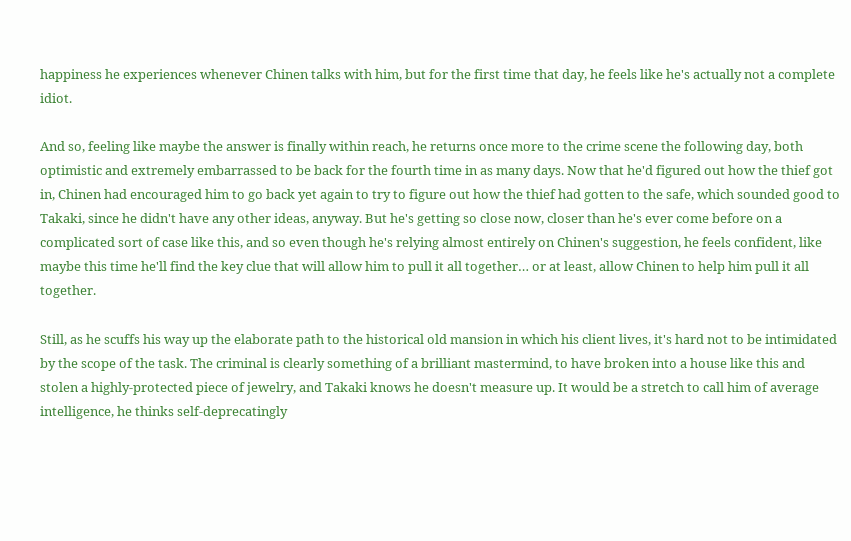happiness he experiences whenever Chinen talks with him, but for the first time that day, he feels like he's actually not a complete idiot.

And so, feeling like maybe the answer is finally within reach, he returns once more to the crime scene the following day, both optimistic and extremely embarrassed to be back for the fourth time in as many days. Now that he'd figured out how the thief got in, Chinen had encouraged him to go back yet again to try to figure out how the thief had gotten to the safe, which sounded good to Takaki, since he didn't have any other ideas, anyway. But he's getting so close now, closer than he's ever come before on a complicated sort of case like this, and so even though he's relying almost entirely on Chinen's suggestion, he feels confident, like maybe this time he'll find the key clue that will allow him to pull it all together… or at least, allow Chinen to help him pull it all together.

Still, as he scuffs his way up the elaborate path to the historical old mansion in which his client lives, it's hard not to be intimidated by the scope of the task. The criminal is clearly something of a brilliant mastermind, to have broken into a house like this and stolen a highly-protected piece of jewelry, and Takaki knows he doesn't measure up. It would be a stretch to call him of average intelligence, he thinks self-deprecatingly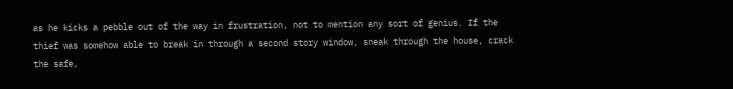as he kicks a pebble out of the way in frustration, not to mention any sort of genius. If the thief was somehow able to break in through a second story window, sneak through the house, crack the safe,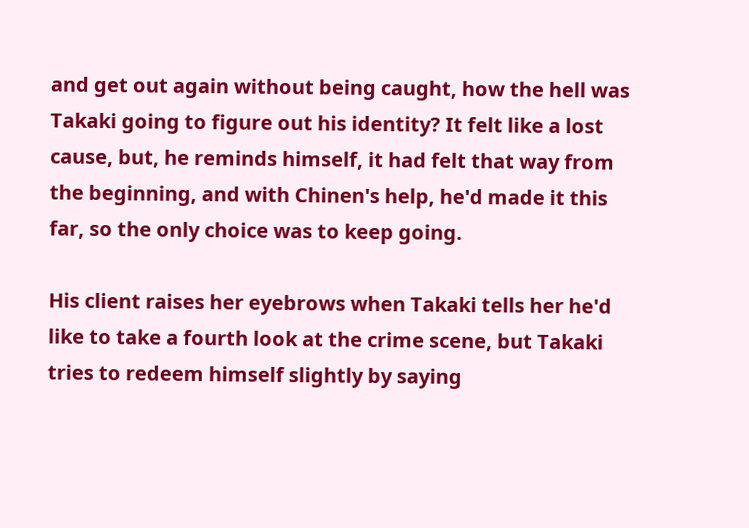and get out again without being caught, how the hell was Takaki going to figure out his identity? It felt like a lost cause, but, he reminds himself, it had felt that way from the beginning, and with Chinen's help, he'd made it this far, so the only choice was to keep going.

His client raises her eyebrows when Takaki tells her he'd like to take a fourth look at the crime scene, but Takaki tries to redeem himself slightly by saying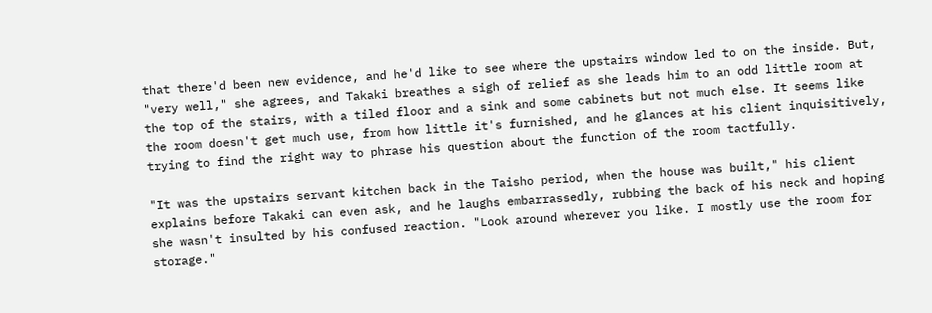that there'd been new evidence, and he'd like to see where the upstairs window led to on the inside. But, "very well," she agrees, and Takaki breathes a sigh of relief as she leads him to an odd little room at the top of the stairs, with a tiled floor and a sink and some cabinets but not much else. It seems like the room doesn't get much use, from how little it's furnished, and he glances at his client inquisitively, trying to find the right way to phrase his question about the function of the room tactfully.

"It was the upstairs servant kitchen back in the Taisho period, when the house was built," his client explains before Takaki can even ask, and he laughs embarrassedly, rubbing the back of his neck and hoping she wasn't insulted by his confused reaction. "Look around wherever you like. I mostly use the room for storage."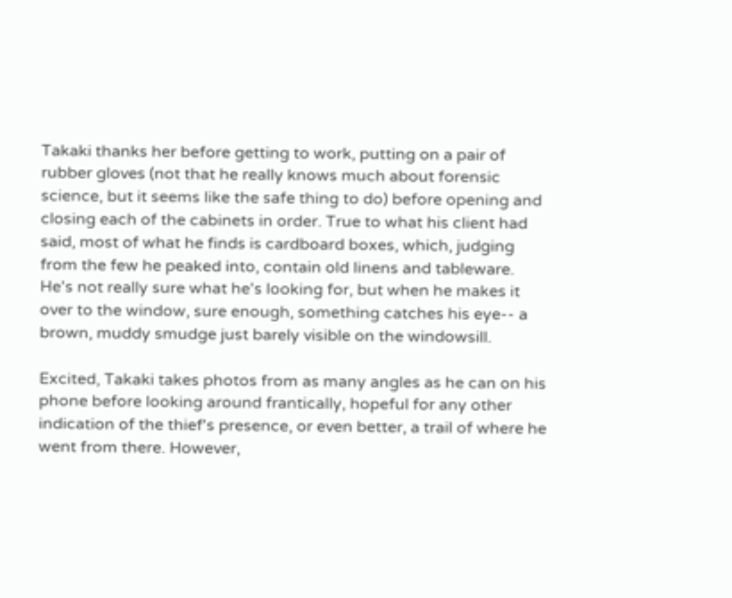Takaki thanks her before getting to work, putting on a pair of rubber gloves (not that he really knows much about forensic science, but it seems like the safe thing to do) before opening and closing each of the cabinets in order. True to what his client had said, most of what he finds is cardboard boxes, which, judging from the few he peaked into, contain old linens and tableware. He's not really sure what he's looking for, but when he makes it over to the window, sure enough, something catches his eye-- a brown, muddy smudge just barely visible on the windowsill.

Excited, Takaki takes photos from as many angles as he can on his phone before looking around frantically, hopeful for any other indication of the thief's presence, or even better, a trail of where he went from there. However,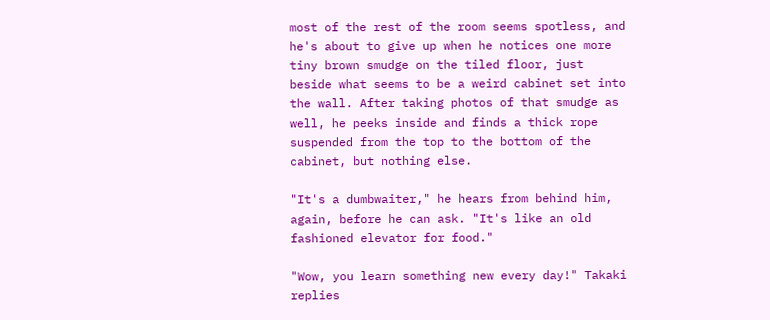most of the rest of the room seems spotless, and he's about to give up when he notices one more tiny brown smudge on the tiled floor, just beside what seems to be a weird cabinet set into the wall. After taking photos of that smudge as well, he peeks inside and finds a thick rope suspended from the top to the bottom of the cabinet, but nothing else.

"It's a dumbwaiter," he hears from behind him, again, before he can ask. "It's like an old fashioned elevator for food."

"Wow, you learn something new every day!" Takaki replies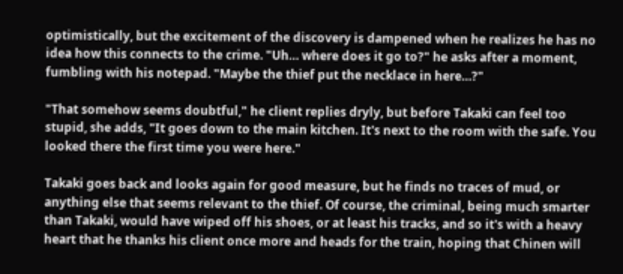optimistically, but the excitement of the discovery is dampened when he realizes he has no idea how this connects to the crime. "Uh… where does it go to?" he asks after a moment, fumbling with his notepad. "Maybe the thief put the necklace in here…?"

"That somehow seems doubtful," he client replies dryly, but before Takaki can feel too stupid, she adds, "It goes down to the main kitchen. It's next to the room with the safe. You looked there the first time you were here."

Takaki goes back and looks again for good measure, but he finds no traces of mud, or anything else that seems relevant to the thief. Of course, the criminal, being much smarter than Takaki, would have wiped off his shoes, or at least his tracks, and so it's with a heavy heart that he thanks his client once more and heads for the train, hoping that Chinen will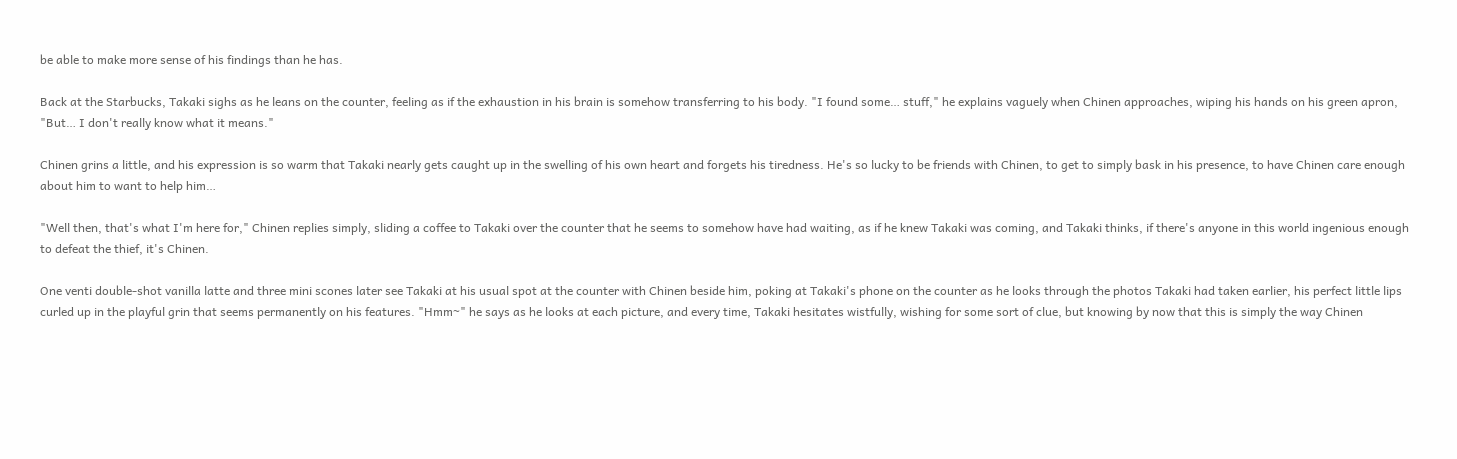be able to make more sense of his findings than he has.

Back at the Starbucks, Takaki sighs as he leans on the counter, feeling as if the exhaustion in his brain is somehow transferring to his body. "I found some… stuff," he explains vaguely when Chinen approaches, wiping his hands on his green apron, "But… I don't really know what it means."

Chinen grins a little, and his expression is so warm that Takaki nearly gets caught up in the swelling of his own heart and forgets his tiredness. He's so lucky to be friends with Chinen, to get to simply bask in his presence, to have Chinen care enough about him to want to help him…

"Well then, that's what I'm here for," Chinen replies simply, sliding a coffee to Takaki over the counter that he seems to somehow have had waiting, as if he knew Takaki was coming, and Takaki thinks, if there's anyone in this world ingenious enough to defeat the thief, it's Chinen.

One venti double-shot vanilla latte and three mini scones later see Takaki at his usual spot at the counter with Chinen beside him, poking at Takaki's phone on the counter as he looks through the photos Takaki had taken earlier, his perfect little lips curled up in the playful grin that seems permanently on his features. "Hmm~" he says as he looks at each picture, and every time, Takaki hesitates wistfully, wishing for some sort of clue, but knowing by now that this is simply the way Chinen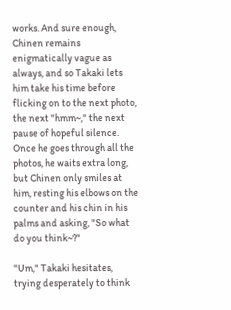works. And sure enough, Chinen remains enigmatically vague as always, and so Takaki lets him take his time before flicking on to the next photo, the next "hmm~," the next pause of hopeful silence. Once he goes through all the photos, he waits extra long, but Chinen only smiles at him, resting his elbows on the counter and his chin in his palms and asking, "So what do you think~?"

"Um," Takaki hesitates, trying desperately to think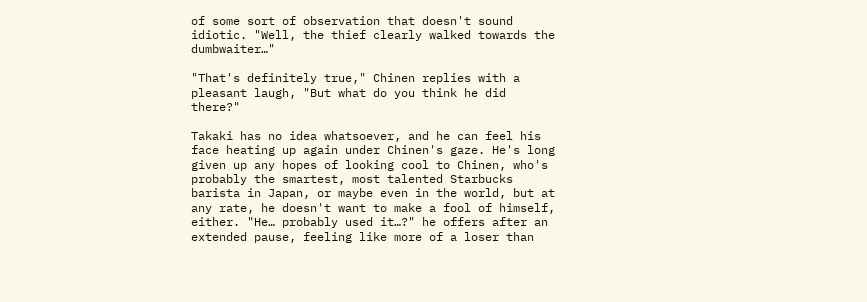of some sort of observation that doesn't sound idiotic. "Well, the thief clearly walked towards the dumbwaiter…"

"That's definitely true," Chinen replies with a pleasant laugh, "But what do you think he did there?"

Takaki has no idea whatsoever, and he can feel his face heating up again under Chinen's gaze. He's long given up any hopes of looking cool to Chinen, who's probably the smartest, most talented Starbucks barista in Japan, or maybe even in the world, but at any rate, he doesn't want to make a fool of himself, either. "He… probably used it…?" he offers after an extended pause, feeling like more of a loser than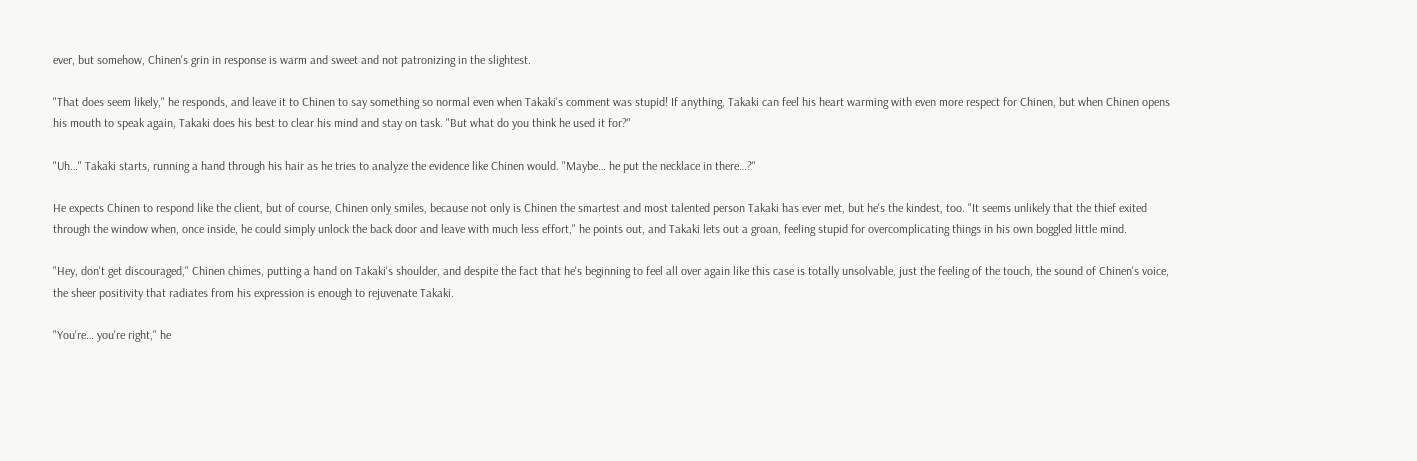ever, but somehow, Chinen's grin in response is warm and sweet and not patronizing in the slightest.

"That does seem likely," he responds, and leave it to Chinen to say something so normal even when Takaki's comment was stupid! If anything, Takaki can feel his heart warming with even more respect for Chinen, but when Chinen opens his mouth to speak again, Takaki does his best to clear his mind and stay on task. "But what do you think he used it for?"

"Uh…" Takaki starts, running a hand through his hair as he tries to analyze the evidence like Chinen would. "Maybe… he put the necklace in there…?"

He expects Chinen to respond like the client, but of course, Chinen only smiles, because not only is Chinen the smartest and most talented person Takaki has ever met, but he's the kindest, too. "It seems unlikely that the thief exited through the window when, once inside, he could simply unlock the back door and leave with much less effort," he points out, and Takaki lets out a groan, feeling stupid for overcomplicating things in his own boggled little mind.

"Hey, don't get discouraged," Chinen chimes, putting a hand on Takaki's shoulder, and despite the fact that he's beginning to feel all over again like this case is totally unsolvable, just the feeling of the touch, the sound of Chinen's voice, the sheer positivity that radiates from his expression is enough to rejuvenate Takaki.

"You're… you're right," he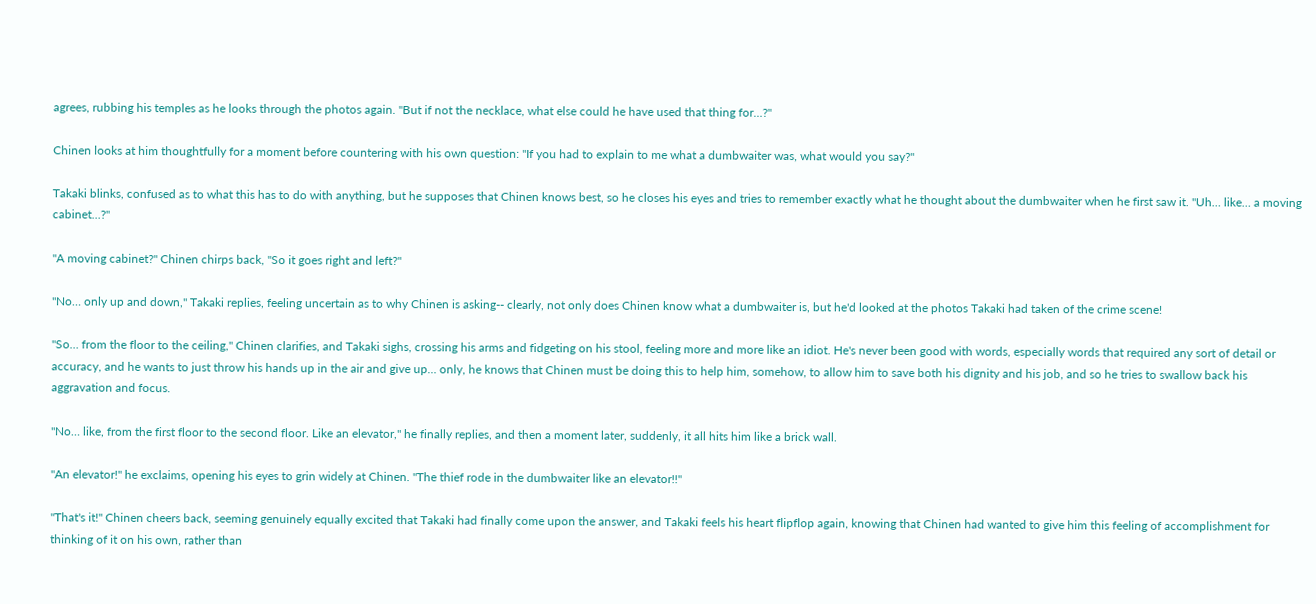agrees, rubbing his temples as he looks through the photos again. "But if not the necklace, what else could he have used that thing for…?"

Chinen looks at him thoughtfully for a moment before countering with his own question: "If you had to explain to me what a dumbwaiter was, what would you say?"

Takaki blinks, confused as to what this has to do with anything, but he supposes that Chinen knows best, so he closes his eyes and tries to remember exactly what he thought about the dumbwaiter when he first saw it. "Uh… like… a moving cabinet…?"

"A moving cabinet?" Chinen chirps back, "So it goes right and left?"

"No… only up and down," Takaki replies, feeling uncertain as to why Chinen is asking-- clearly, not only does Chinen know what a dumbwaiter is, but he'd looked at the photos Takaki had taken of the crime scene!

"So… from the floor to the ceiling," Chinen clarifies, and Takaki sighs, crossing his arms and fidgeting on his stool, feeling more and more like an idiot. He's never been good with words, especially words that required any sort of detail or accuracy, and he wants to just throw his hands up in the air and give up… only, he knows that Chinen must be doing this to help him, somehow, to allow him to save both his dignity and his job, and so he tries to swallow back his aggravation and focus.

"No… like, from the first floor to the second floor. Like an elevator," he finally replies, and then a moment later, suddenly, it all hits him like a brick wall.

"An elevator!" he exclaims, opening his eyes to grin widely at Chinen. "The thief rode in the dumbwaiter like an elevator!!"

"That's it!" Chinen cheers back, seeming genuinely equally excited that Takaki had finally come upon the answer, and Takaki feels his heart flipflop again, knowing that Chinen had wanted to give him this feeling of accomplishment for thinking of it on his own, rather than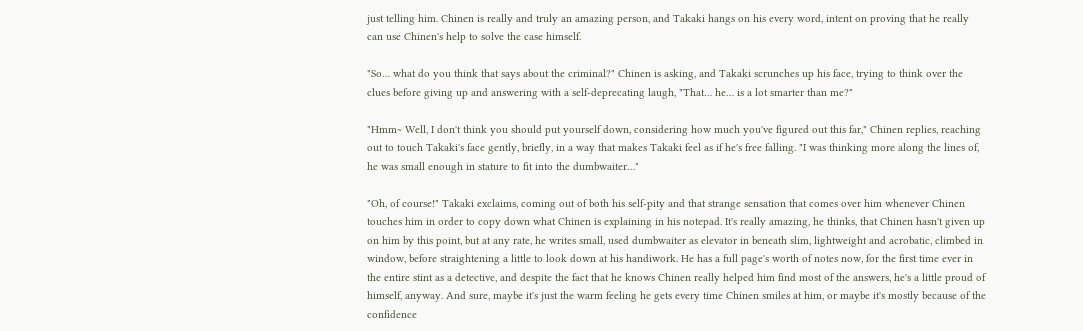just telling him. Chinen is really and truly an amazing person, and Takaki hangs on his every word, intent on proving that he really can use Chinen's help to solve the case himself.

"So… what do you think that says about the criminal?" Chinen is asking, and Takaki scrunches up his face, trying to think over the clues before giving up and answering with a self-deprecating laugh, "That… he… is a lot smarter than me?"

"Hmm~ Well, I don't think you should put yourself down, considering how much you've figured out this far," Chinen replies, reaching out to touch Takaki's face gently, briefly, in a way that makes Takaki feel as if he's free falling. "I was thinking more along the lines of, he was small enough in stature to fit into the dumbwaiter…"

"Oh, of course!" Takaki exclaims, coming out of both his self-pity and that strange sensation that comes over him whenever Chinen touches him in order to copy down what Chinen is explaining in his notepad. It's really amazing, he thinks, that Chinen hasn't given up on him by this point, but at any rate, he writes small, used dumbwaiter as elevator in beneath slim, lightweight and acrobatic, climbed in window, before straightening a little to look down at his handiwork. He has a full page's worth of notes now, for the first time ever in the entire stint as a detective, and despite the fact that he knows Chinen really helped him find most of the answers, he's a little proud of himself, anyway. And sure, maybe it's just the warm feeling he gets every time Chinen smiles at him, or maybe it's mostly because of the confidence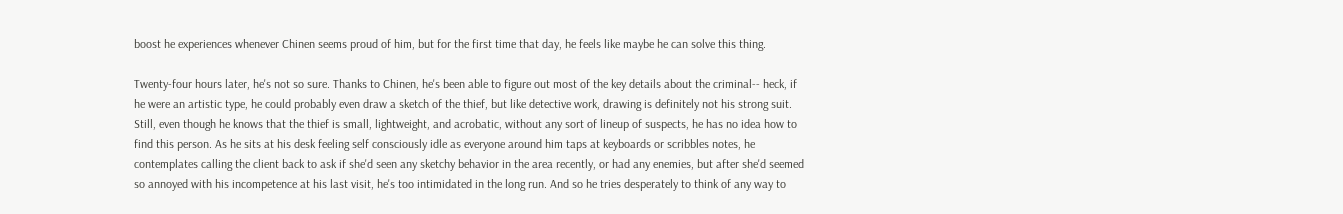boost he experiences whenever Chinen seems proud of him, but for the first time that day, he feels like maybe he can solve this thing.

Twenty-four hours later, he's not so sure. Thanks to Chinen, he's been able to figure out most of the key details about the criminal-- heck, if he were an artistic type, he could probably even draw a sketch of the thief, but like detective work, drawing is definitely not his strong suit. Still, even though he knows that the thief is small, lightweight, and acrobatic, without any sort of lineup of suspects, he has no idea how to find this person. As he sits at his desk feeling self consciously idle as everyone around him taps at keyboards or scribbles notes, he contemplates calling the client back to ask if she'd seen any sketchy behavior in the area recently, or had any enemies, but after she'd seemed so annoyed with his incompetence at his last visit, he's too intimidated in the long run. And so he tries desperately to think of any way to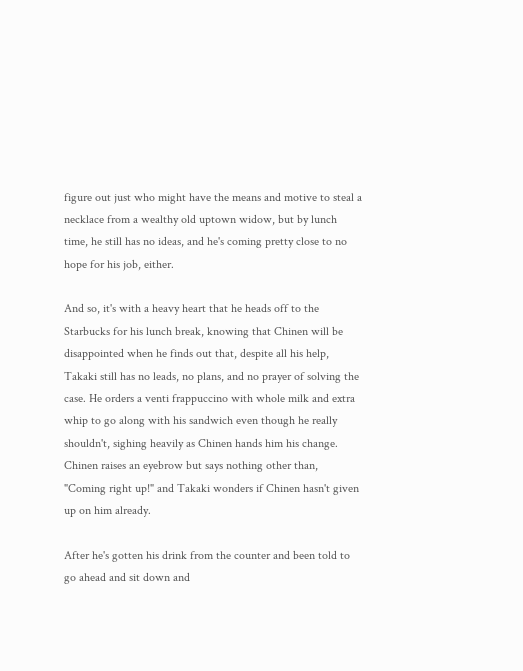figure out just who might have the means and motive to steal a necklace from a wealthy old uptown widow, but by lunch time, he still has no ideas, and he's coming pretty close to no hope for his job, either.

And so, it's with a heavy heart that he heads off to the Starbucks for his lunch break, knowing that Chinen will be disappointed when he finds out that, despite all his help, Takaki still has no leads, no plans, and no prayer of solving the case. He orders a venti frappuccino with whole milk and extra whip to go along with his sandwich even though he really shouldn't, sighing heavily as Chinen hands him his change. Chinen raises an eyebrow but says nothing other than, "Coming right up!" and Takaki wonders if Chinen hasn't given up on him already.

After he's gotten his drink from the counter and been told to go ahead and sit down and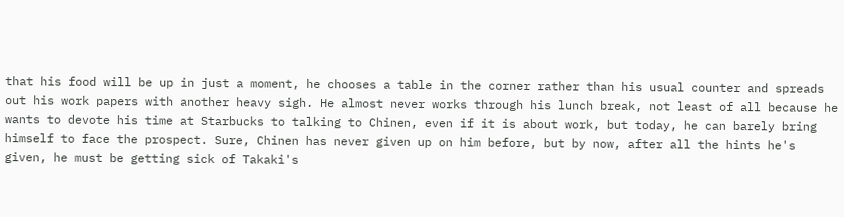that his food will be up in just a moment, he chooses a table in the corner rather than his usual counter and spreads out his work papers with another heavy sigh. He almost never works through his lunch break, not least of all because he wants to devote his time at Starbucks to talking to Chinen, even if it is about work, but today, he can barely bring himself to face the prospect. Sure, Chinen has never given up on him before, but by now, after all the hints he's given, he must be getting sick of Takaki's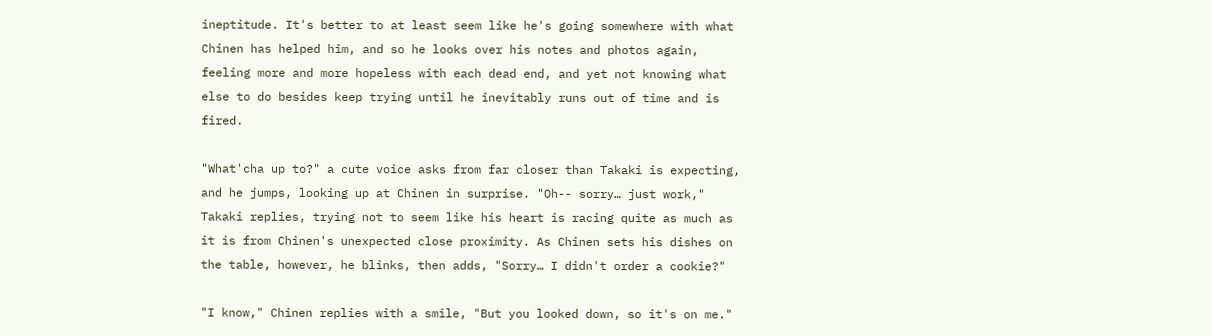ineptitude. It's better to at least seem like he's going somewhere with what Chinen has helped him, and so he looks over his notes and photos again, feeling more and more hopeless with each dead end, and yet not knowing what else to do besides keep trying until he inevitably runs out of time and is fired.

"What'cha up to?" a cute voice asks from far closer than Takaki is expecting, and he jumps, looking up at Chinen in surprise. "Oh-- sorry… just work," Takaki replies, trying not to seem like his heart is racing quite as much as it is from Chinen's unexpected close proximity. As Chinen sets his dishes on the table, however, he blinks, then adds, "Sorry… I didn't order a cookie?"

"I know," Chinen replies with a smile, "But you looked down, so it's on me."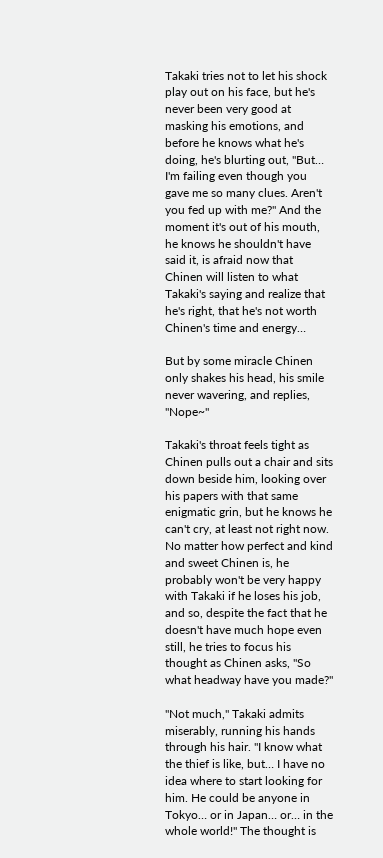Takaki tries not to let his shock play out on his face, but he's never been very good at masking his emotions, and before he knows what he's doing, he's blurting out, "But… I'm failing even though you gave me so many clues. Aren't you fed up with me?" And the moment it's out of his mouth, he knows he shouldn't have said it, is afraid now that Chinen will listen to what Takaki's saying and realize that he's right, that he's not worth Chinen's time and energy…

But by some miracle Chinen only shakes his head, his smile never wavering, and replies, "Nope~"

Takaki's throat feels tight as Chinen pulls out a chair and sits down beside him, looking over his papers with that same enigmatic grin, but he knows he can't cry, at least not right now. No matter how perfect and kind and sweet Chinen is, he probably won't be very happy with Takaki if he loses his job, and so, despite the fact that he doesn't have much hope even still, he tries to focus his thought as Chinen asks, "So what headway have you made?"

"Not much," Takaki admits miserably, running his hands through his hair. "I know what the thief is like, but… I have no idea where to start looking for him. He could be anyone in Tokyo… or in Japan… or… in the whole world!" The thought is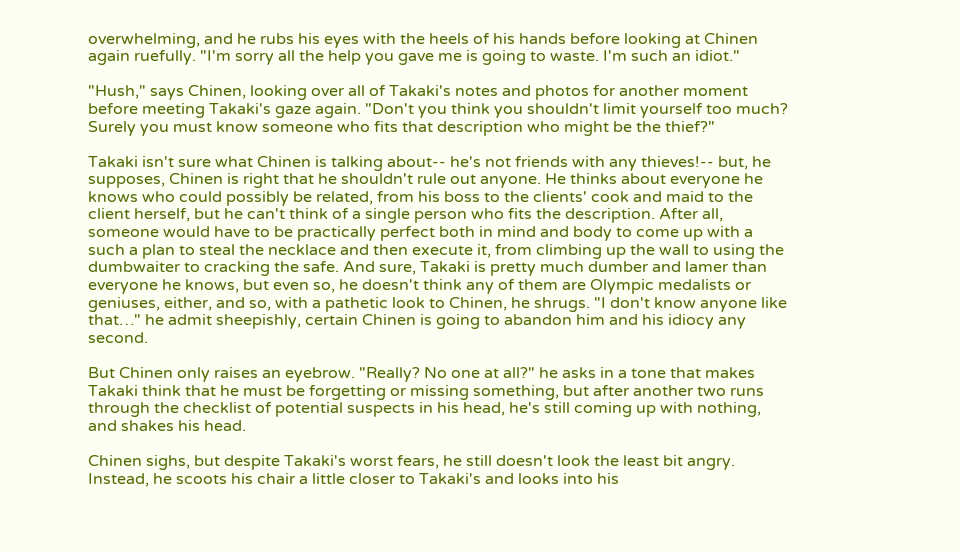overwhelming, and he rubs his eyes with the heels of his hands before looking at Chinen again ruefully. "I'm sorry all the help you gave me is going to waste. I'm such an idiot."

"Hush," says Chinen, looking over all of Takaki's notes and photos for another moment before meeting Takaki's gaze again. "Don't you think you shouldn't limit yourself too much? Surely you must know someone who fits that description who might be the thief?"

Takaki isn't sure what Chinen is talking about-- he's not friends with any thieves!-- but, he supposes, Chinen is right that he shouldn't rule out anyone. He thinks about everyone he knows who could possibly be related, from his boss to the clients' cook and maid to the client herself, but he can't think of a single person who fits the description. After all, someone would have to be practically perfect both in mind and body to come up with a such a plan to steal the necklace and then execute it, from climbing up the wall to using the dumbwaiter to cracking the safe. And sure, Takaki is pretty much dumber and lamer than everyone he knows, but even so, he doesn't think any of them are Olympic medalists or geniuses, either, and so, with a pathetic look to Chinen, he shrugs. "I don't know anyone like that…" he admit sheepishly, certain Chinen is going to abandon him and his idiocy any second.

But Chinen only raises an eyebrow. "Really? No one at all?" he asks in a tone that makes Takaki think that he must be forgetting or missing something, but after another two runs through the checklist of potential suspects in his head, he's still coming up with nothing, and shakes his head.

Chinen sighs, but despite Takaki's worst fears, he still doesn't look the least bit angry. Instead, he scoots his chair a little closer to Takaki's and looks into his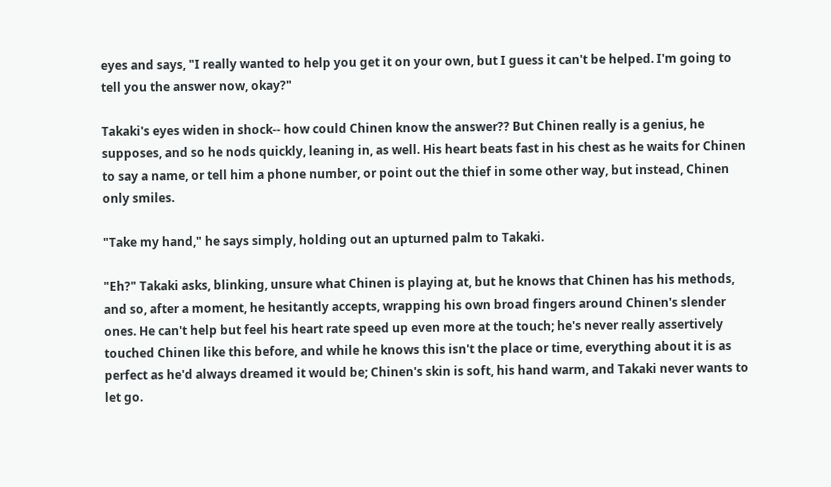eyes and says, "I really wanted to help you get it on your own, but I guess it can't be helped. I'm going to tell you the answer now, okay?"

Takaki's eyes widen in shock-- how could Chinen know the answer?? But Chinen really is a genius, he supposes, and so he nods quickly, leaning in, as well. His heart beats fast in his chest as he waits for Chinen to say a name, or tell him a phone number, or point out the thief in some other way, but instead, Chinen only smiles.

"Take my hand," he says simply, holding out an upturned palm to Takaki.

"Eh?" Takaki asks, blinking, unsure what Chinen is playing at, but he knows that Chinen has his methods, and so, after a moment, he hesitantly accepts, wrapping his own broad fingers around Chinen's slender ones. He can't help but feel his heart rate speed up even more at the touch; he's never really assertively touched Chinen like this before, and while he knows this isn't the place or time, everything about it is as perfect as he'd always dreamed it would be; Chinen's skin is soft, his hand warm, and Takaki never wants to let go.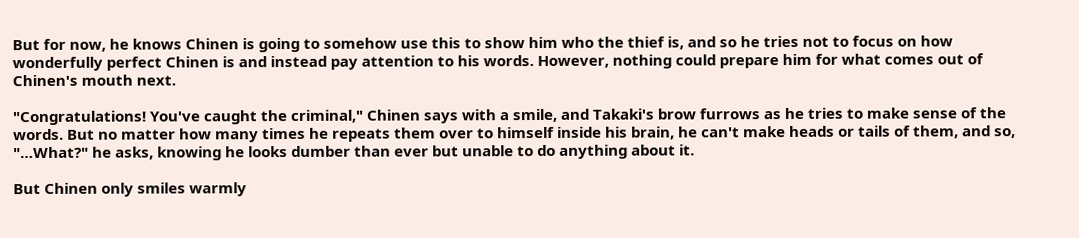But for now, he knows Chinen is going to somehow use this to show him who the thief is, and so he tries not to focus on how wonderfully perfect Chinen is and instead pay attention to his words. However, nothing could prepare him for what comes out of Chinen's mouth next.

"Congratulations! You've caught the criminal," Chinen says with a smile, and Takaki's brow furrows as he tries to make sense of the words. But no matter how many times he repeats them over to himself inside his brain, he can't make heads or tails of them, and so, "…What?" he asks, knowing he looks dumber than ever but unable to do anything about it.

But Chinen only smiles warmly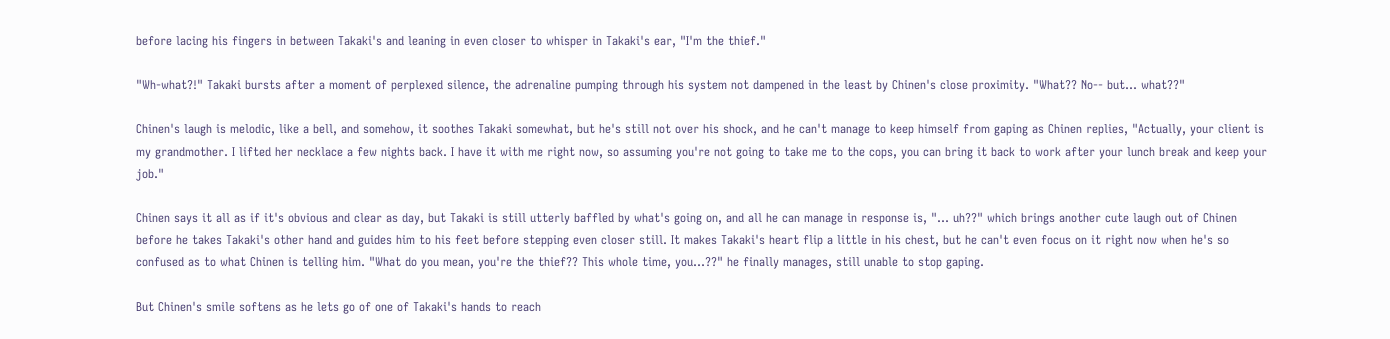before lacing his fingers in between Takaki's and leaning in even closer to whisper in Takaki's ear, "I'm the thief."

"Wh-what?!" Takaki bursts after a moment of perplexed silence, the adrenaline pumping through his system not dampened in the least by Chinen's close proximity. "What?? No-- but… what??"

Chinen's laugh is melodic, like a bell, and somehow, it soothes Takaki somewhat, but he's still not over his shock, and he can't manage to keep himself from gaping as Chinen replies, "Actually, your client is my grandmother. I lifted her necklace a few nights back. I have it with me right now, so assuming you're not going to take me to the cops, you can bring it back to work after your lunch break and keep your job."

Chinen says it all as if it's obvious and clear as day, but Takaki is still utterly baffled by what's going on, and all he can manage in response is, "… uh??" which brings another cute laugh out of Chinen before he takes Takaki's other hand and guides him to his feet before stepping even closer still. It makes Takaki's heart flip a little in his chest, but he can't even focus on it right now when he's so confused as to what Chinen is telling him. "What do you mean, you're the thief?? This whole time, you…??" he finally manages, still unable to stop gaping.

But Chinen's smile softens as he lets go of one of Takaki's hands to reach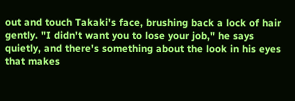out and touch Takaki's face, brushing back a lock of hair gently. "I didn't want you to lose your job," he says quietly, and there's something about the look in his eyes that makes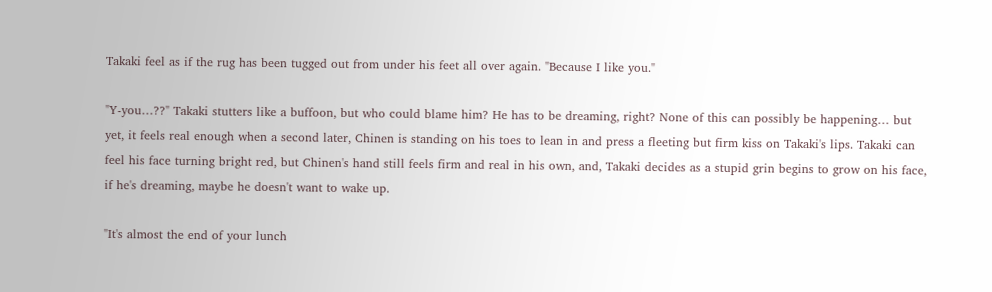Takaki feel as if the rug has been tugged out from under his feet all over again. "Because I like you."

"Y-you…??" Takaki stutters like a buffoon, but who could blame him? He has to be dreaming, right? None of this can possibly be happening… but yet, it feels real enough when a second later, Chinen is standing on his toes to lean in and press a fleeting but firm kiss on Takaki's lips. Takaki can feel his face turning bright red, but Chinen's hand still feels firm and real in his own, and, Takaki decides as a stupid grin begins to grow on his face, if he's dreaming, maybe he doesn't want to wake up.

"It's almost the end of your lunch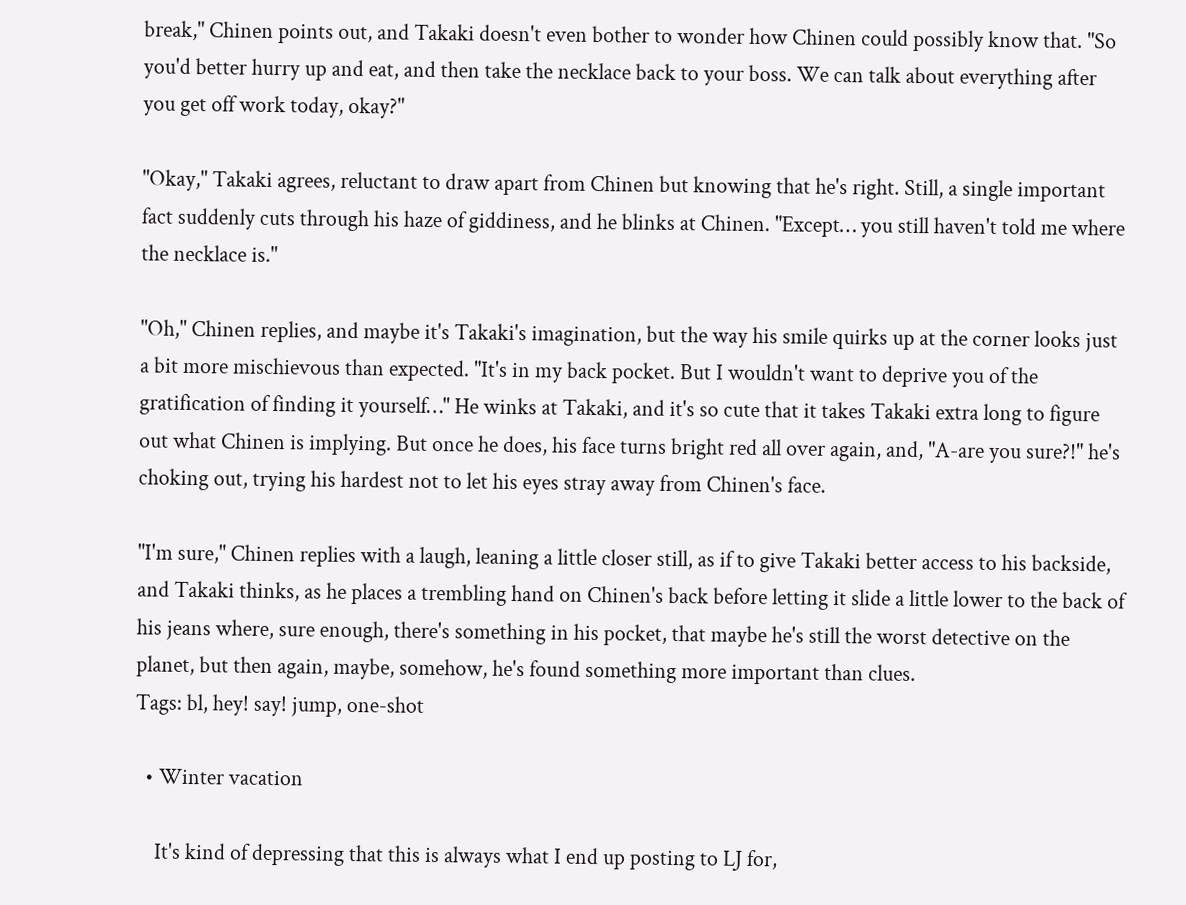break," Chinen points out, and Takaki doesn't even bother to wonder how Chinen could possibly know that. "So you'd better hurry up and eat, and then take the necklace back to your boss. We can talk about everything after you get off work today, okay?"

"Okay," Takaki agrees, reluctant to draw apart from Chinen but knowing that he's right. Still, a single important fact suddenly cuts through his haze of giddiness, and he blinks at Chinen. "Except… you still haven't told me where the necklace is."

"Oh," Chinen replies, and maybe it's Takaki's imagination, but the way his smile quirks up at the corner looks just a bit more mischievous than expected. "It's in my back pocket. But I wouldn't want to deprive you of the gratification of finding it yourself…" He winks at Takaki, and it's so cute that it takes Takaki extra long to figure out what Chinen is implying. But once he does, his face turns bright red all over again, and, "A-are you sure?!" he's choking out, trying his hardest not to let his eyes stray away from Chinen's face.

"I'm sure," Chinen replies with a laugh, leaning a little closer still, as if to give Takaki better access to his backside, and Takaki thinks, as he places a trembling hand on Chinen's back before letting it slide a little lower to the back of his jeans where, sure enough, there's something in his pocket, that maybe he's still the worst detective on the planet, but then again, maybe, somehow, he's found something more important than clues.
Tags: bl, hey! say! jump, one-shot

  • Winter vacation

    It's kind of depressing that this is always what I end up posting to LJ for,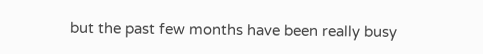but the past few months have been really busy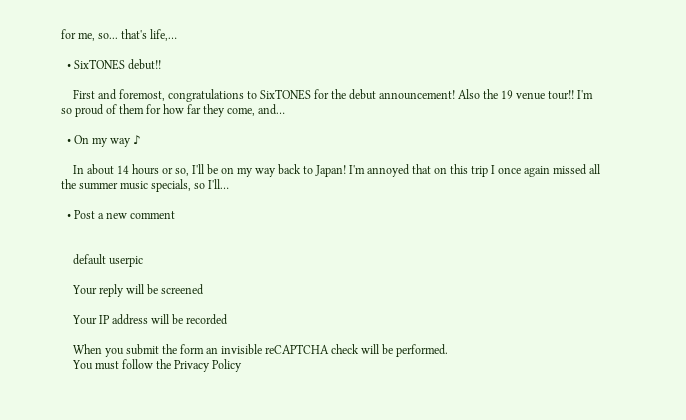for me, so... that's life,…

  • SixTONES debut!!

    First and foremost, congratulations to SixTONES for the debut announcement! Also the 19 venue tour!! I'm so proud of them for how far they come, and…

  • On my way ♪

    In about 14 hours or so, I'll be on my way back to Japan! I'm annoyed that on this trip I once again missed all the summer music specials, so I'll…

  • Post a new comment


    default userpic

    Your reply will be screened

    Your IP address will be recorded

    When you submit the form an invisible reCAPTCHA check will be performed.
    You must follow the Privacy Policy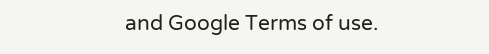and Google Terms of use.